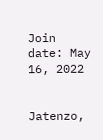Join date: May 16, 2022


Jatenzo,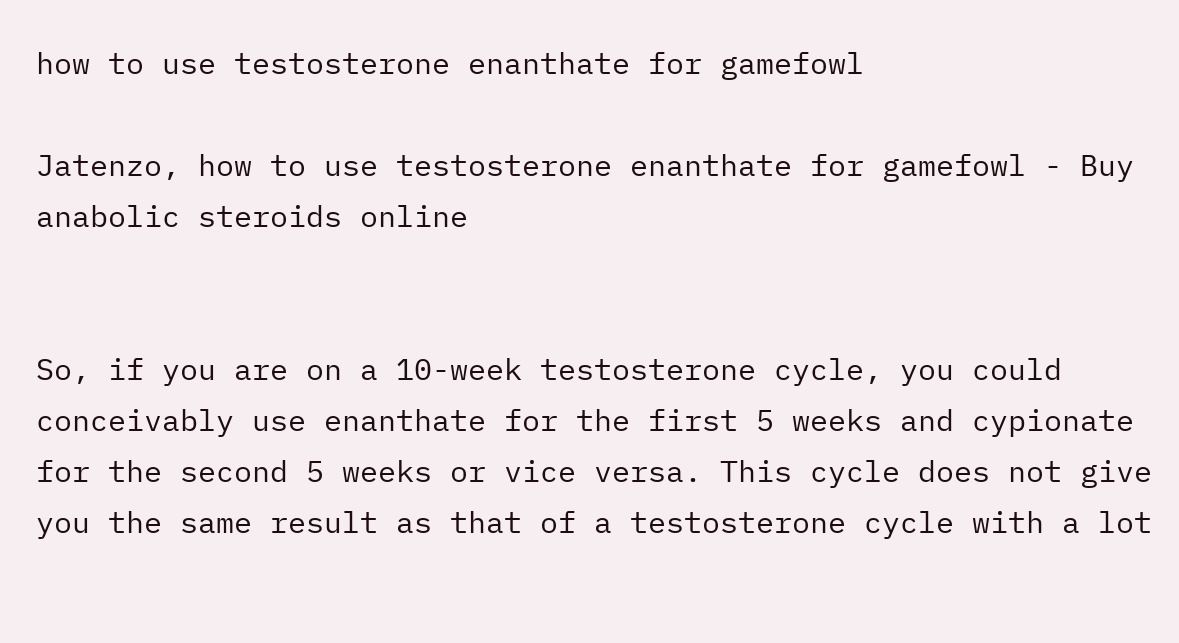how to use testosterone enanthate for gamefowl

Jatenzo, how to use testosterone enanthate for gamefowl - Buy anabolic steroids online


So, if you are on a 10-week testosterone cycle, you could conceivably use enanthate for the first 5 weeks and cypionate for the second 5 weeks or vice versa. This cycle does not give you the same result as that of a testosterone cycle with a lot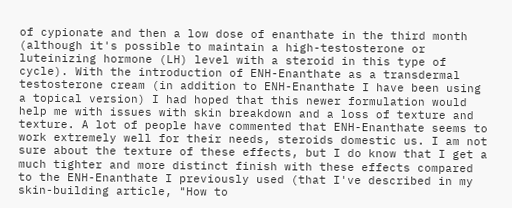of cypionate and then a low dose of enanthate in the third month (although it's possible to maintain a high-testosterone or luteinizing hormone (LH) level with a steroid in this type of cycle). With the introduction of ENH-Enanthate as a transdermal testosterone cream (in addition to ENH-Enanthate I have been using a topical version) I had hoped that this newer formulation would help me with issues with skin breakdown and a loss of texture and texture. A lot of people have commented that ENH-Enanthate seems to work extremely well for their needs, steroids domestic us. I am not sure about the texture of these effects, but I do know that I get a much tighter and more distinct finish with these effects compared to the ENH-Enanthate I previously used (that I've described in my skin-building article, "How to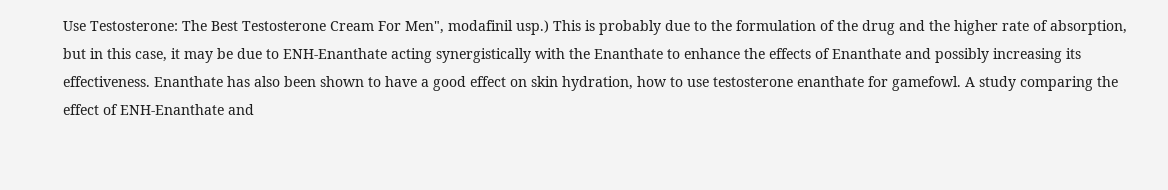Use Testosterone: The Best Testosterone Cream For Men", modafinil usp.) This is probably due to the formulation of the drug and the higher rate of absorption, but in this case, it may be due to ENH-Enanthate acting synergistically with the Enanthate to enhance the effects of Enanthate and possibly increasing its effectiveness. Enanthate has also been shown to have a good effect on skin hydration, how to use testosterone enanthate for gamefowl. A study comparing the effect of ENH-Enanthate and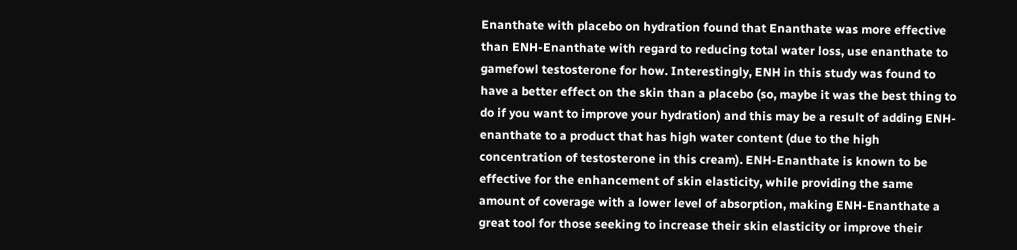Enanthate with placebo on hydration found that Enanthate was more effective than ENH-Enanthate with regard to reducing total water loss, use enanthate to gamefowl testosterone for how. Interestingly, ENH in this study was found to have a better effect on the skin than a placebo (so, maybe it was the best thing to do if you want to improve your hydration) and this may be a result of adding ENH-enanthate to a product that has high water content (due to the high concentration of testosterone in this cream). ENH-Enanthate is known to be effective for the enhancement of skin elasticity, while providing the same amount of coverage with a lower level of absorption, making ENH-Enanthate a great tool for those seeking to increase their skin elasticity or improve their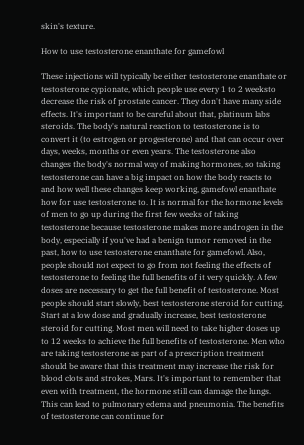skin's texture.

How to use testosterone enanthate for gamefowl

These injections will typically be either testosterone enanthate or testosterone cypionate, which people use every 1 to 2 weeksto decrease the risk of prostate cancer. They don't have many side effects. It's important to be careful about that, platinum labs steroids. The body's natural reaction to testosterone is to convert it (to estrogen or progesterone) and that can occur over days, weeks, months or even years. The testosterone also changes the body's normal way of making hormones, so taking testosterone can have a big impact on how the body reacts to and how well these changes keep working, gamefowl enanthate how for use testosterone to. It is normal for the hormone levels of men to go up during the first few weeks of taking testosterone because testosterone makes more androgen in the body, especially if you've had a benign tumor removed in the past, how to use testosterone enanthate for gamefowl. Also, people should not expect to go from not feeling the effects of testosterone to feeling the full benefits of it very quickly. A few doses are necessary to get the full benefit of testosterone. Most people should start slowly, best testosterone steroid for cutting. Start at a low dose and gradually increase, best testosterone steroid for cutting. Most men will need to take higher doses up to 12 weeks to achieve the full benefits of testosterone. Men who are taking testosterone as part of a prescription treatment should be aware that this treatment may increase the risk for blood clots and strokes, Mars. It's important to remember that even with treatment, the hormone still can damage the lungs. This can lead to pulmonary edema and pneumonia. The benefits of testosterone can continue for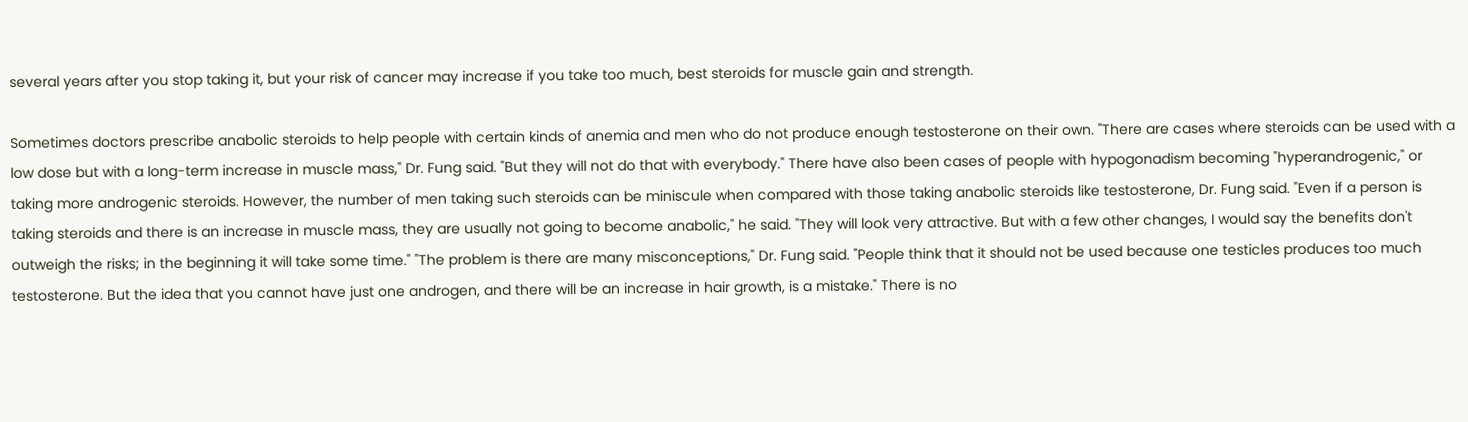several years after you stop taking it, but your risk of cancer may increase if you take too much, best steroids for muscle gain and strength.

Sometimes doctors prescribe anabolic steroids to help people with certain kinds of anemia and men who do not produce enough testosterone on their own. "There are cases where steroids can be used with a low dose but with a long-term increase in muscle mass," Dr. Fung said. "But they will not do that with everybody." There have also been cases of people with hypogonadism becoming "hyperandrogenic," or taking more androgenic steroids. However, the number of men taking such steroids can be miniscule when compared with those taking anabolic steroids like testosterone, Dr. Fung said. "Even if a person is taking steroids and there is an increase in muscle mass, they are usually not going to become anabolic," he said. "They will look very attractive. But with a few other changes, I would say the benefits don't outweigh the risks; in the beginning it will take some time." "The problem is there are many misconceptions," Dr. Fung said. "People think that it should not be used because one testicles produces too much testosterone. But the idea that you cannot have just one androgen, and there will be an increase in hair growth, is a mistake." There is no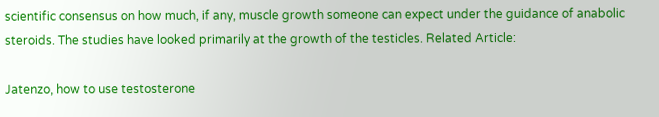scientific consensus on how much, if any, muscle growth someone can expect under the guidance of anabolic steroids. The studies have looked primarily at the growth of the testicles. Related Article:

Jatenzo, how to use testosterone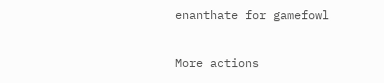enanthate for gamefowl

More actions